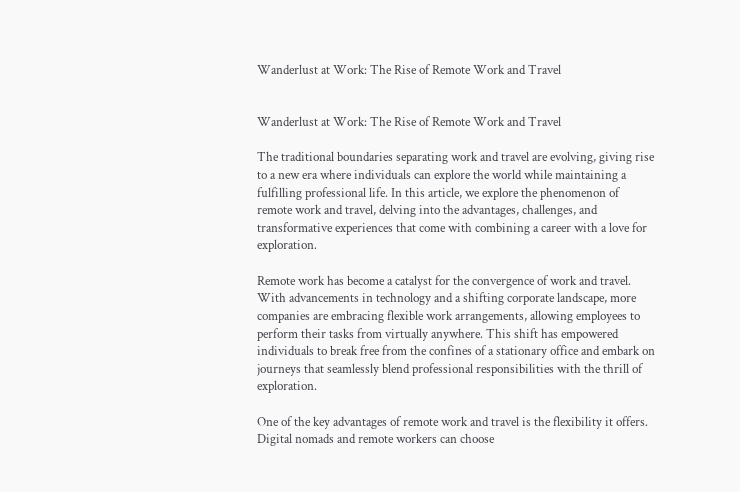Wanderlust at Work: The Rise of Remote Work and Travel


Wanderlust at Work: The Rise of Remote Work and Travel

The traditional boundaries separating work and travel are evolving, giving rise to a new era where individuals can explore the world while maintaining a fulfilling professional life. In this article, we explore the phenomenon of remote work and travel, delving into the advantages, challenges, and transformative experiences that come with combining a career with a love for exploration.

Remote work has become a catalyst for the convergence of work and travel. With advancements in technology and a shifting corporate landscape, more companies are embracing flexible work arrangements, allowing employees to perform their tasks from virtually anywhere. This shift has empowered individuals to break free from the confines of a stationary office and embark on journeys that seamlessly blend professional responsibilities with the thrill of exploration.

One of the key advantages of remote work and travel is the flexibility it offers. Digital nomads and remote workers can choose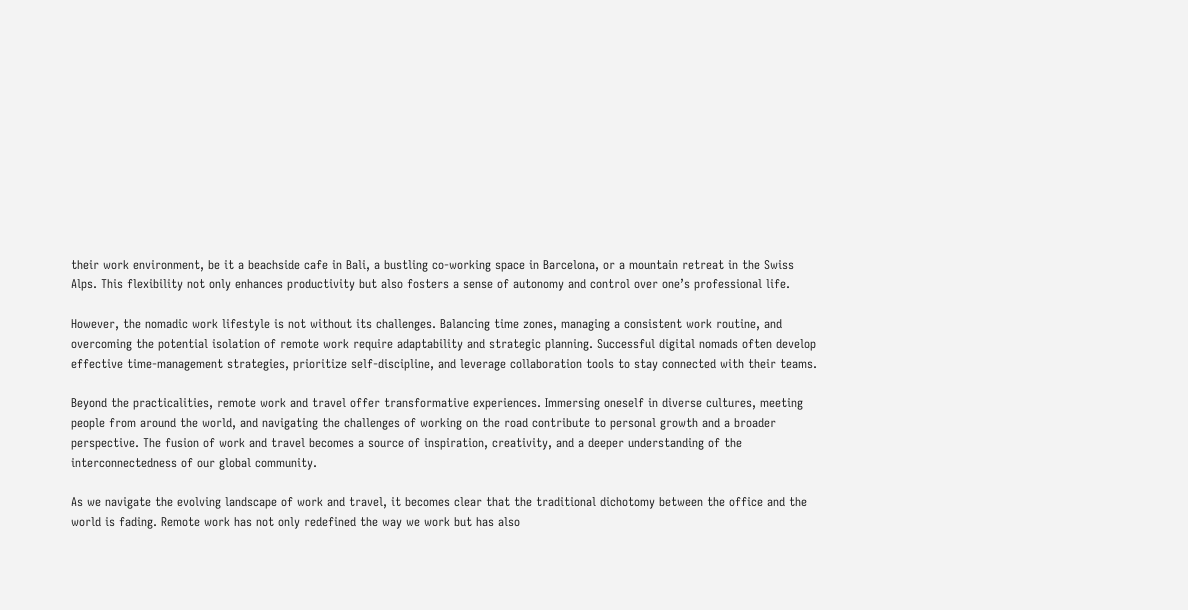their work environment, be it a beachside cafe in Bali, a bustling co-working space in Barcelona, or a mountain retreat in the Swiss Alps. This flexibility not only enhances productivity but also fosters a sense of autonomy and control over one’s professional life.

However, the nomadic work lifestyle is not without its challenges. Balancing time zones, managing a consistent work routine, and overcoming the potential isolation of remote work require adaptability and strategic planning. Successful digital nomads often develop effective time-management strategies, prioritize self-discipline, and leverage collaboration tools to stay connected with their teams.

Beyond the practicalities, remote work and travel offer transformative experiences. Immersing oneself in diverse cultures, meeting people from around the world, and navigating the challenges of working on the road contribute to personal growth and a broader perspective. The fusion of work and travel becomes a source of inspiration, creativity, and a deeper understanding of the interconnectedness of our global community.

As we navigate the evolving landscape of work and travel, it becomes clear that the traditional dichotomy between the office and the world is fading. Remote work has not only redefined the way we work but has also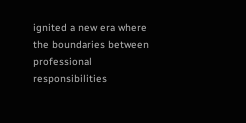ignited a new era where the boundaries between professional responsibilities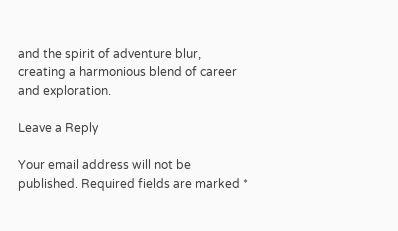and the spirit of adventure blur, creating a harmonious blend of career and exploration.

Leave a Reply

Your email address will not be published. Required fields are marked *